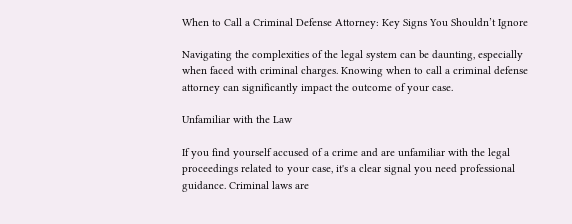When to Call a Criminal Defense Attorney: Key Signs You Shouldn’t Ignore

Navigating the complexities of the legal system can be daunting, especially when faced with criminal charges. Knowing when to call a criminal defense attorney can significantly impact the outcome of your case.

Unfamiliar with the Law

If you find yourself accused of a crime and are unfamiliar with the legal proceedings related to your case, it's a clear signal you need professional guidance. Criminal laws are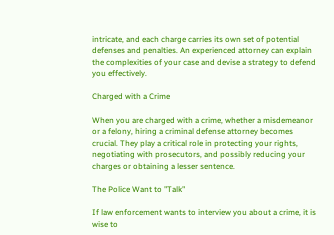intricate, and each charge carries its own set of potential defenses and penalties. An experienced attorney can explain the complexities of your case and devise a strategy to defend you effectively.

Charged with a Crime

When you are charged with a crime, whether a misdemeanor or a felony, hiring a criminal defense attorney becomes crucial. They play a critical role in protecting your rights, negotiating with prosecutors, and possibly reducing your charges or obtaining a lesser sentence.

The Police Want to "Talk"

If law enforcement wants to interview you about a crime, it is wise to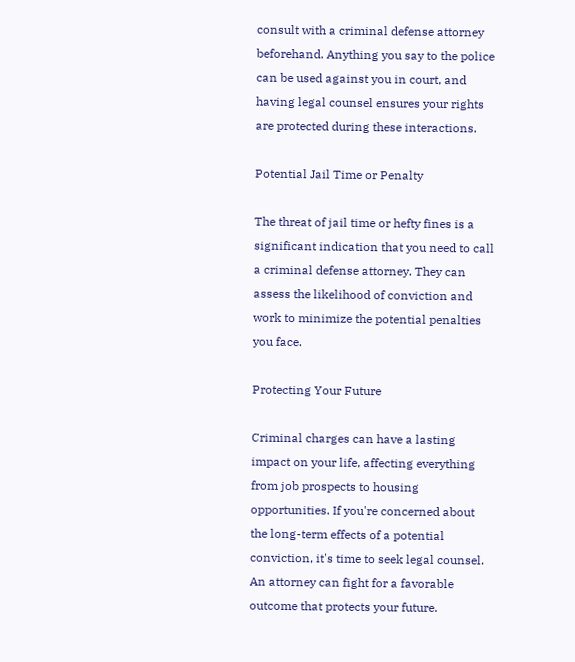consult with a criminal defense attorney beforehand. Anything you say to the police can be used against you in court, and having legal counsel ensures your rights are protected during these interactions.

Potential Jail Time or Penalty

The threat of jail time or hefty fines is a significant indication that you need to call a criminal defense attorney. They can assess the likelihood of conviction and work to minimize the potential penalties you face.

Protecting Your Future

Criminal charges can have a lasting impact on your life, affecting everything from job prospects to housing opportunities. If you're concerned about the long-term effects of a potential conviction, it's time to seek legal counsel. An attorney can fight for a favorable outcome that protects your future.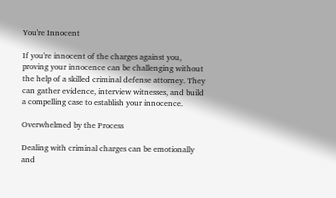You're Innocent

If you're innocent of the charges against you, proving your innocence can be challenging without the help of a skilled criminal defense attorney. They can gather evidence, interview witnesses, and build a compelling case to establish your innocence.

Overwhelmed by the Process

Dealing with criminal charges can be emotionally and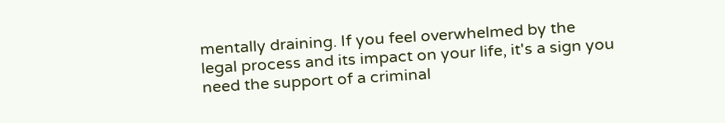mentally draining. If you feel overwhelmed by the legal process and its impact on your life, it's a sign you need the support of a criminal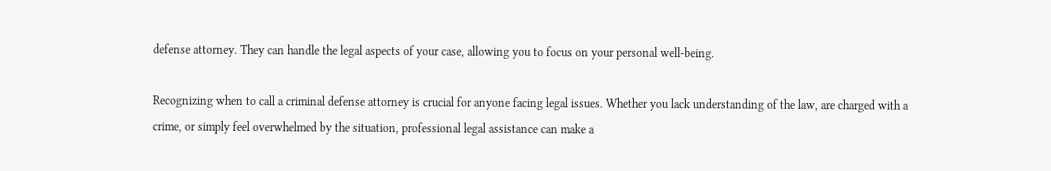defense attorney. They can handle the legal aspects of your case, allowing you to focus on your personal well-being.

Recognizing when to call a criminal defense attorney is crucial for anyone facing legal issues. Whether you lack understanding of the law, are charged with a crime, or simply feel overwhelmed by the situation, professional legal assistance can make a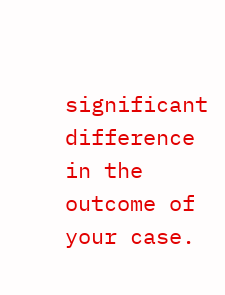significant difference in the outcome of your case.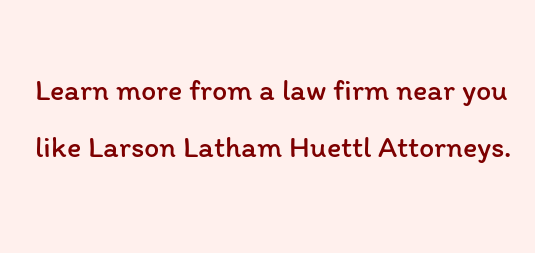Learn more from a law firm near you like Larson Latham Huettl Attorneys.